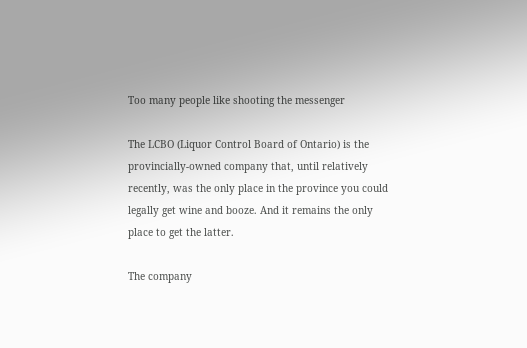Too many people like shooting the messenger

The LCBO (Liquor Control Board of Ontario) is the provincially-owned company that, until relatively recently, was the only place in the province you could legally get wine and booze. And it remains the only place to get the latter.

The company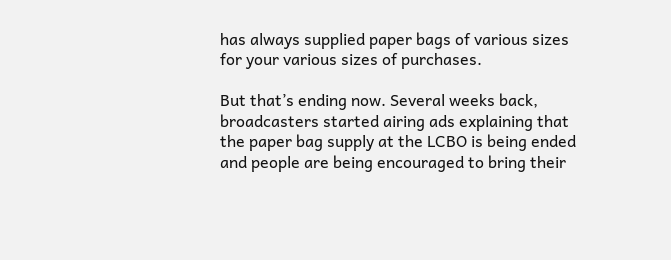has always supplied paper bags of various sizes for your various sizes of purchases.

But that’s ending now. Several weeks back, broadcasters started airing ads explaining that the paper bag supply at the LCBO is being ended and people are being encouraged to bring their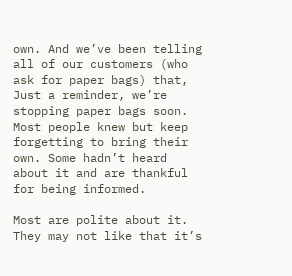own. And we’ve been telling all of our customers (who ask for paper bags) that, Just a reminder, we’re stopping paper bags soon. Most people knew but keep forgetting to bring their own. Some hadn’t heard about it and are thankful for being informed.

Most are polite about it. They may not like that it’s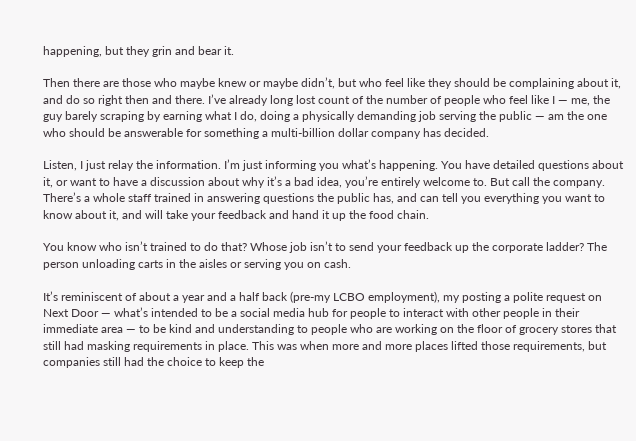happening, but they grin and bear it.

Then there are those who maybe knew or maybe didn’t, but who feel like they should be complaining about it, and do so right then and there. I’ve already long lost count of the number of people who feel like I — me, the guy barely scraping by earning what I do, doing a physically demanding job serving the public — am the one who should be answerable for something a multi-billion dollar company has decided.

Listen, I just relay the information. I’m just informing you what’s happening. You have detailed questions about it, or want to have a discussion about why it’s a bad idea, you’re entirely welcome to. But call the company. There’s a whole staff trained in answering questions the public has, and can tell you everything you want to know about it, and will take your feedback and hand it up the food chain.

You know who isn’t trained to do that? Whose job isn’t to send your feedback up the corporate ladder? The person unloading carts in the aisles or serving you on cash.

It’s reminiscent of about a year and a half back (pre-my LCBO employment), my posting a polite request on Next Door — what’s intended to be a social media hub for people to interact with other people in their immediate area — to be kind and understanding to people who are working on the floor of grocery stores that still had masking requirements in place. This was when more and more places lifted those requirements, but companies still had the choice to keep the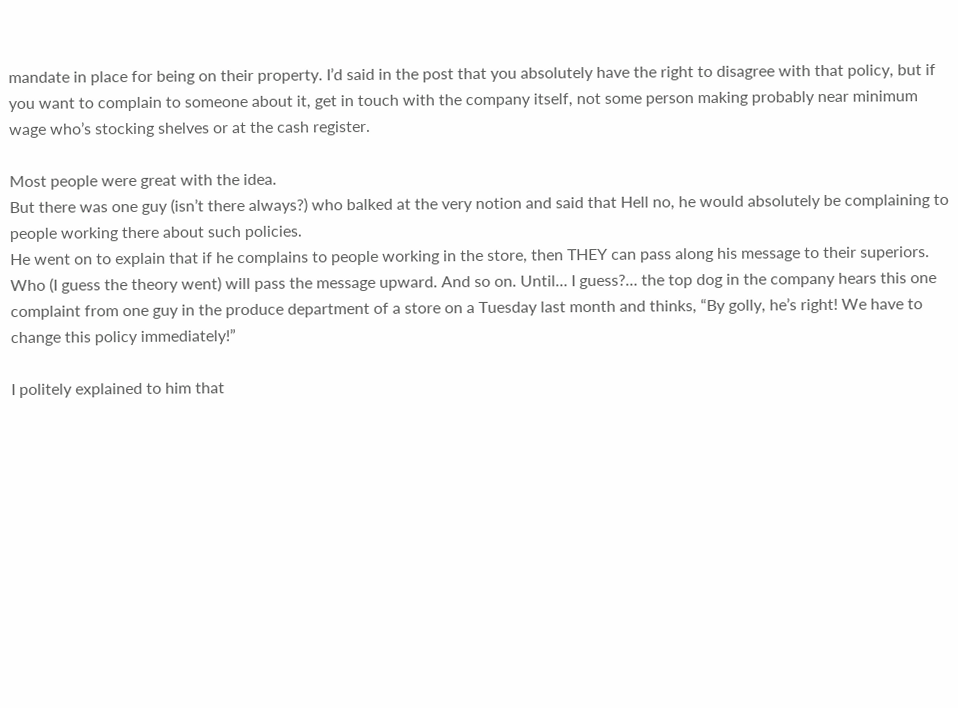mandate in place for being on their property. I’d said in the post that you absolutely have the right to disagree with that policy, but if you want to complain to someone about it, get in touch with the company itself, not some person making probably near minimum wage who’s stocking shelves or at the cash register.

Most people were great with the idea.
But there was one guy (isn’t there always?) who balked at the very notion and said that Hell no, he would absolutely be complaining to people working there about such policies.
He went on to explain that if he complains to people working in the store, then THEY can pass along his message to their superiors. Who (I guess the theory went) will pass the message upward. And so on. Until… I guess?… the top dog in the company hears this one complaint from one guy in the produce department of a store on a Tuesday last month and thinks, “By golly, he’s right! We have to change this policy immediately!”

I politely explained to him that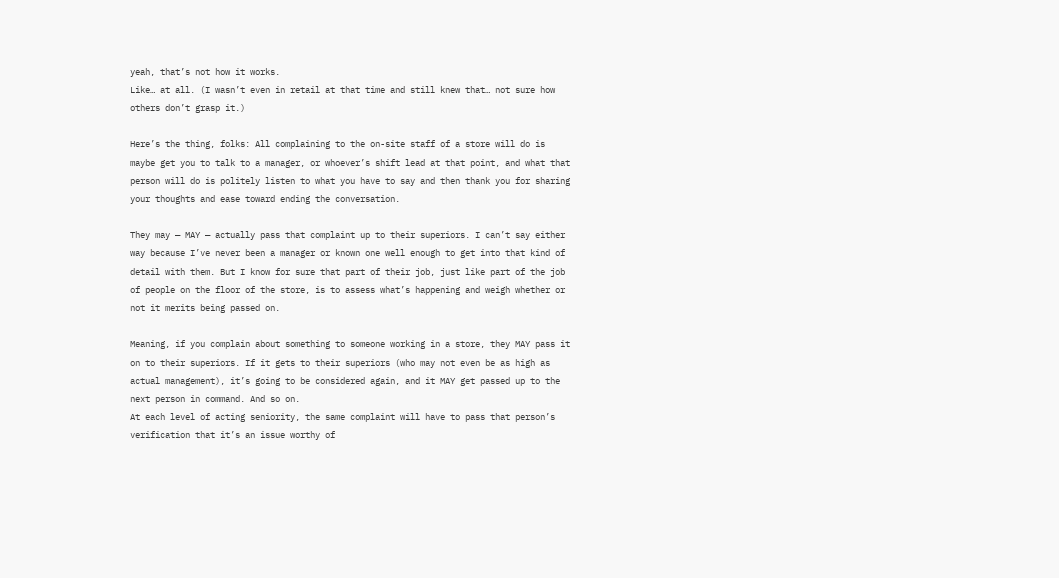yeah, that’s not how it works.
Like… at all. (I wasn’t even in retail at that time and still knew that… not sure how others don’t grasp it.)

Here’s the thing, folks: All complaining to the on-site staff of a store will do is maybe get you to talk to a manager, or whoever’s shift lead at that point, and what that person will do is politely listen to what you have to say and then thank you for sharing your thoughts and ease toward ending the conversation.

They may — MAY — actually pass that complaint up to their superiors. I can’t say either way because I’ve never been a manager or known one well enough to get into that kind of detail with them. But I know for sure that part of their job, just like part of the job of people on the floor of the store, is to assess what’s happening and weigh whether or not it merits being passed on.

Meaning, if you complain about something to someone working in a store, they MAY pass it on to their superiors. If it gets to their superiors (who may not even be as high as actual management), it’s going to be considered again, and it MAY get passed up to the next person in command. And so on.
At each level of acting seniority, the same complaint will have to pass that person’s verification that it’s an issue worthy of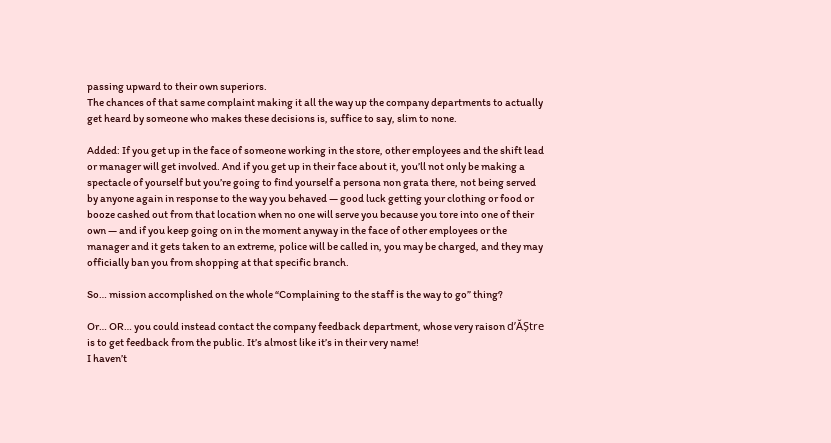passing upward to their own superiors.
The chances of that same complaint making it all the way up the company departments to actually get heard by someone who makes these decisions is, suffice to say, slim to none.

Added: If you get up in the face of someone working in the store, other employees and the shift lead or manager will get involved. And if you get up in their face about it, you’ll not only be making a spectacle of yourself but you’re going to find yourself a persona non grata there, not being served by anyone again in response to the way you behaved — good luck getting your clothing or food or booze cashed out from that location when no one will serve you because you tore into one of their own — and if you keep going on in the moment anyway in the face of other employees or the manager and it gets taken to an extreme, police will be called in, you may be charged, and they may officially ban you from shopping at that specific branch.

So… mission accomplished on the whole “Complaining to the staff is the way to go” thing?

Or… OR… you could instead contact the company feedback department, whose very raison d’ĂȘtre is to get feedback from the public. It’s almost like it’s in their very name!
I haven’t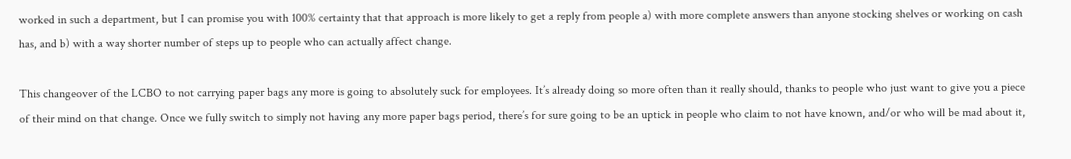worked in such a department, but I can promise you with 100% certainty that that approach is more likely to get a reply from people a) with more complete answers than anyone stocking shelves or working on cash has, and b) with a way shorter number of steps up to people who can actually affect change.

This changeover of the LCBO to not carrying paper bags any more is going to absolutely suck for employees. It’s already doing so more often than it really should, thanks to people who just want to give you a piece of their mind on that change. Once we fully switch to simply not having any more paper bags period, there’s for sure going to be an uptick in people who claim to not have known, and/or who will be mad about it,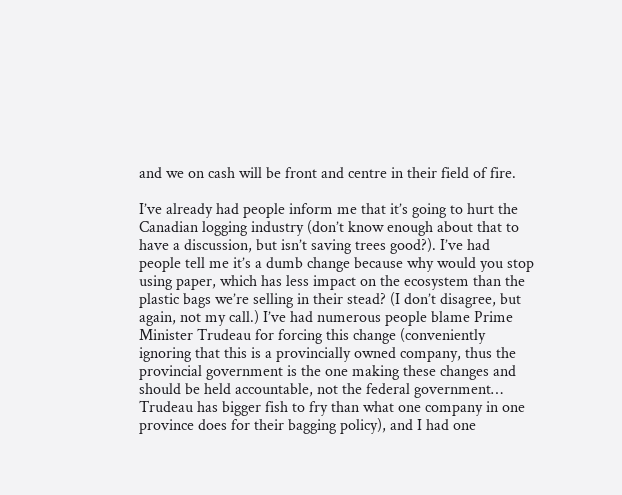and we on cash will be front and centre in their field of fire.

I’ve already had people inform me that it’s going to hurt the Canadian logging industry (don’t know enough about that to have a discussion, but isn’t saving trees good?). I’ve had people tell me it’s a dumb change because why would you stop using paper, which has less impact on the ecosystem than the plastic bags we’re selling in their stead? (I don’t disagree, but again, not my call.) I’ve had numerous people blame Prime Minister Trudeau for forcing this change (conveniently ignoring that this is a provincially owned company, thus the provincial government is the one making these changes and should be held accountable, not the federal government… Trudeau has bigger fish to fry than what one company in one province does for their bagging policy), and I had one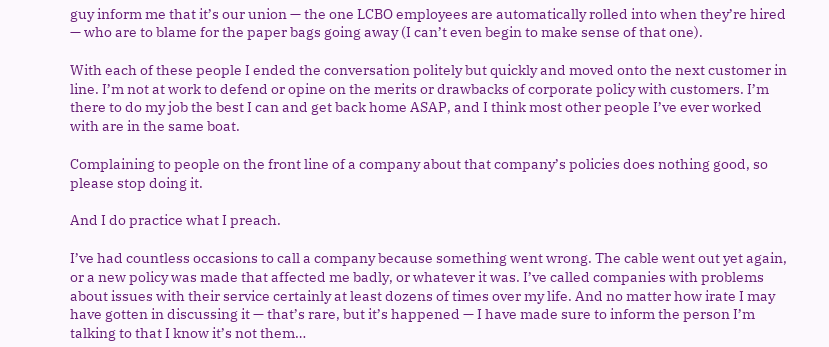guy inform me that it’s our union — the one LCBO employees are automatically rolled into when they’re hired — who are to blame for the paper bags going away (I can’t even begin to make sense of that one).

With each of these people I ended the conversation politely but quickly and moved onto the next customer in line. I’m not at work to defend or opine on the merits or drawbacks of corporate policy with customers. I’m there to do my job the best I can and get back home ASAP, and I think most other people I’ve ever worked with are in the same boat.

Complaining to people on the front line of a company about that company’s policies does nothing good, so please stop doing it.

And I do practice what I preach.

I’ve had countless occasions to call a company because something went wrong. The cable went out yet again, or a new policy was made that affected me badly, or whatever it was. I’ve called companies with problems about issues with their service certainly at least dozens of times over my life. And no matter how irate I may have gotten in discussing it — that’s rare, but it’s happened — I have made sure to inform the person I’m talking to that I know it’s not them…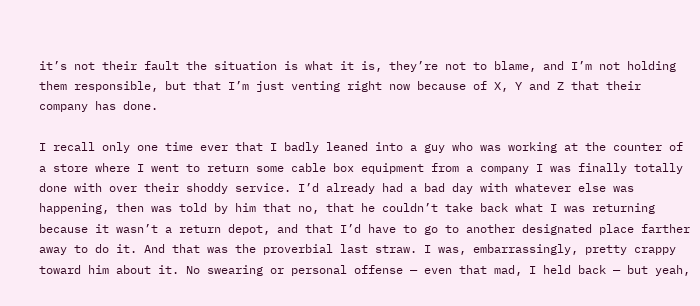it’s not their fault the situation is what it is, they’re not to blame, and I’m not holding them responsible, but that I’m just venting right now because of X, Y and Z that their company has done.

I recall only one time ever that I badly leaned into a guy who was working at the counter of a store where I went to return some cable box equipment from a company I was finally totally done with over their shoddy service. I’d already had a bad day with whatever else was happening, then was told by him that no, that he couldn’t take back what I was returning because it wasn’t a return depot, and that I’d have to go to another designated place farther away to do it. And that was the proverbial last straw. I was, embarrassingly, pretty crappy toward him about it. No swearing or personal offense — even that mad, I held back — but yeah,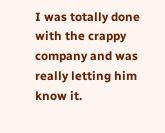I was totally done with the crappy company and was really letting him know it.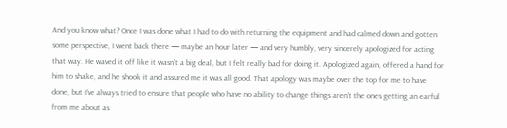And you know what? Once I was done what I had to do with returning the equipment and had calmed down and gotten some perspective, I went back there — maybe an hour later — and very humbly, very sincerely apologized for acting that way. He waved it off like it wasn’t a big deal, but I felt really bad for doing it. Apologized again, offered a hand for him to shake, and he shook it and assured me it was all good. That apology was maybe over the top for me to have done, but I’ve always tried to ensure that people who have no ability to change things aren’t the ones getting an earful from me about as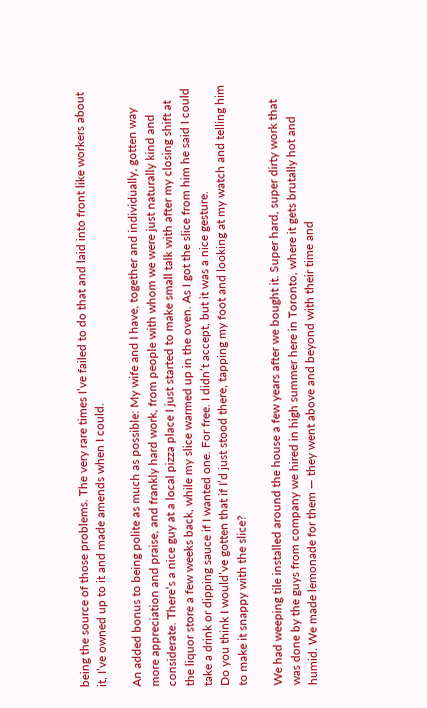being the source of those problems. The very rare times I’ve failed to do that and laid into front like workers about it, I’ve owned up to it and made amends when I could.

An added bonus to being polite as much as possible: My wife and I have, together and individually, gotten way more appreciation and praise, and frankly hard work, from people with whom we were just naturally kind and considerate. There’s a nice guy at a local pizza place I just started to make small talk with after my closing shift at the liquor store a few weeks back, while my slice warmed up in the oven. As I got the slice from him he said I could take a drink or dipping sauce if I wanted one. For free. I didn’t accept, but it was a nice gesture.
Do you think I would’ve gotten that if I’d just stood there, tapping my foot and looking at my watch and telling him to make it snappy with the slice?

We had weeping tile installed around the house a few years after we bought it. Super hard, super dirty work that was done by the guys from company we hired in high summer here in Toronto, where it gets brutally hot and humid. We made lemonade for them — they went above and beyond with their time and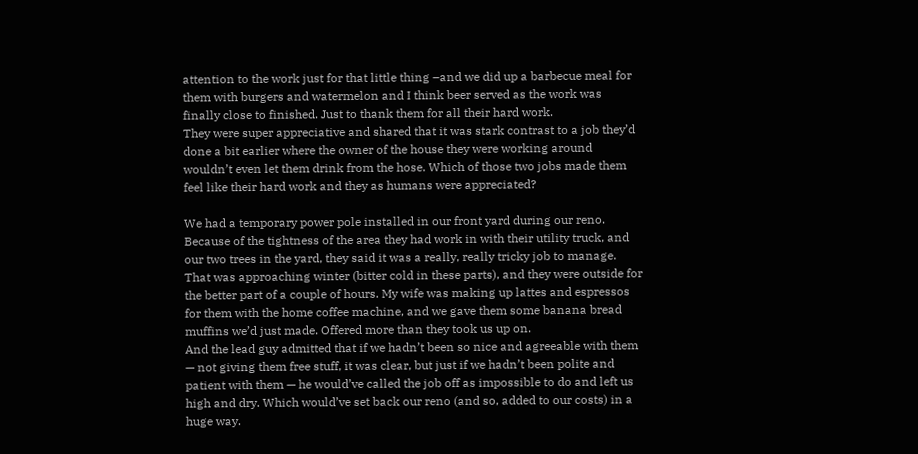attention to the work just for that little thing –and we did up a barbecue meal for them with burgers and watermelon and I think beer served as the work was finally close to finished. Just to thank them for all their hard work.
They were super appreciative and shared that it was stark contrast to a job they’d done a bit earlier where the owner of the house they were working around wouldn’t even let them drink from the hose. Which of those two jobs made them feel like their hard work and they as humans were appreciated?

We had a temporary power pole installed in our front yard during our reno. Because of the tightness of the area they had work in with their utility truck, and our two trees in the yard, they said it was a really, really tricky job to manage. That was approaching winter (bitter cold in these parts), and they were outside for the better part of a couple of hours. My wife was making up lattes and espressos for them with the home coffee machine, and we gave them some banana bread muffins we’d just made. Offered more than they took us up on.
And the lead guy admitted that if we hadn’t been so nice and agreeable with them — not giving them free stuff, it was clear, but just if we hadn’t been polite and patient with them — he would’ve called the job off as impossible to do and left us high and dry. Which would’ve set back our reno (and so, added to our costs) in a huge way.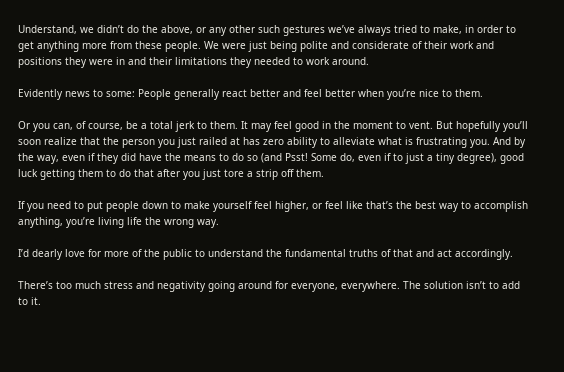Understand, we didn’t do the above, or any other such gestures we’ve always tried to make, in order to get anything more from these people. We were just being polite and considerate of their work and positions they were in and their limitations they needed to work around.

Evidently news to some: People generally react better and feel better when you’re nice to them.

Or you can, of course, be a total jerk to them. It may feel good in the moment to vent. But hopefully you’ll soon realize that the person you just railed at has zero ability to alleviate what is frustrating you. And by the way, even if they did have the means to do so (and Psst! Some do, even if to just a tiny degree), good luck getting them to do that after you just tore a strip off them.

If you need to put people down to make yourself feel higher, or feel like that’s the best way to accomplish anything, you’re living life the wrong way.

I’d dearly love for more of the public to understand the fundamental truths of that and act accordingly.

There’s too much stress and negativity going around for everyone, everywhere. The solution isn’t to add to it.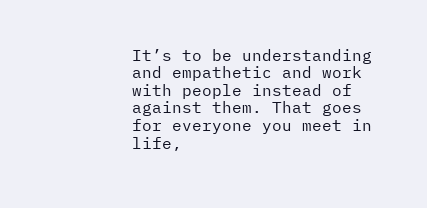It’s to be understanding and empathetic and work with people instead of against them. That goes for everyone you meet in life,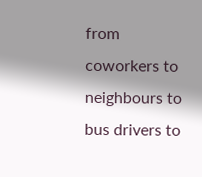from coworkers to neighbours to bus drivers to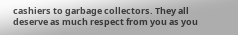cashiers to garbage collectors. They all deserve as much respect from you as you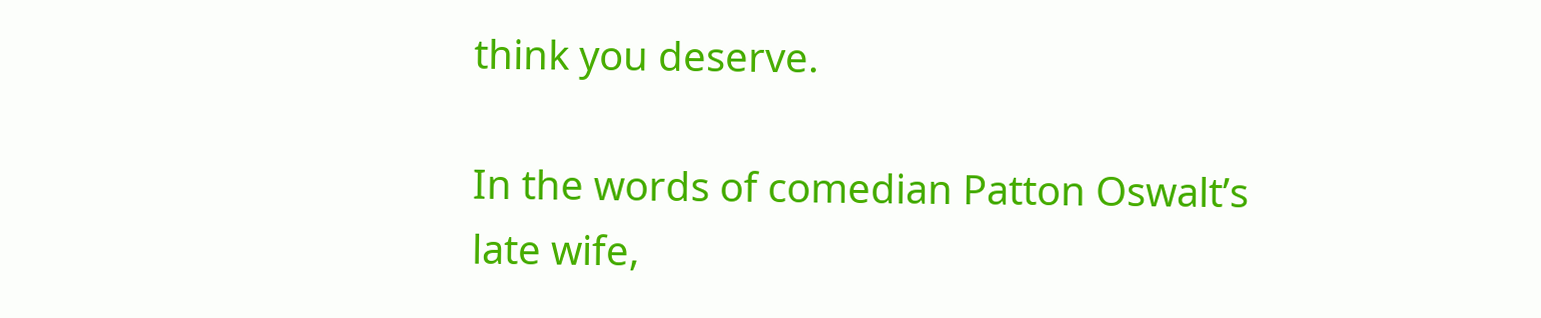think you deserve.

In the words of comedian Patton Oswalt’s late wife,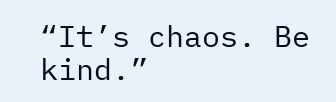“It’s chaos. Be kind.”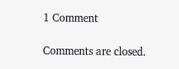1 Comment

Comments are closed.